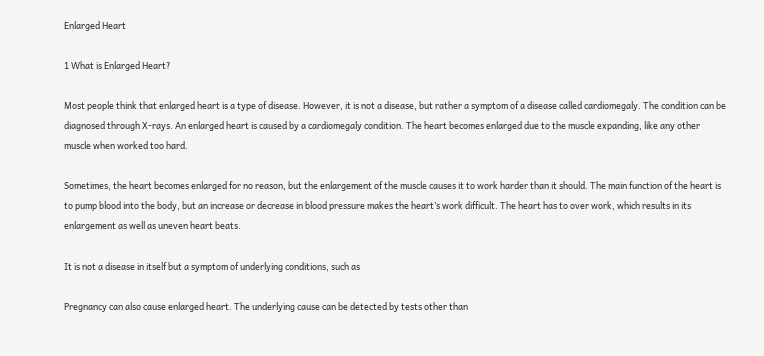Enlarged Heart

1 What is Enlarged Heart?

Most people think that enlarged heart is a type of disease. However, it is not a disease, but rather a symptom of a disease called cardiomegaly. The condition can be diagnosed through X-rays. An enlarged heart is caused by a cardiomegaly condition. The heart becomes enlarged due to the muscle expanding, like any other muscle when worked too hard.

Sometimes, the heart becomes enlarged for no reason, but the enlargement of the muscle causes it to work harder than it should. The main function of the heart is to pump blood into the body, but an increase or decrease in blood pressure makes the heart’s work difficult. The heart has to over work, which results in its enlargement as well as uneven heart beats.

It is not a disease in itself but a symptom of underlying conditions, such as

Pregnancy can also cause enlarged heart. The underlying cause can be detected by tests other than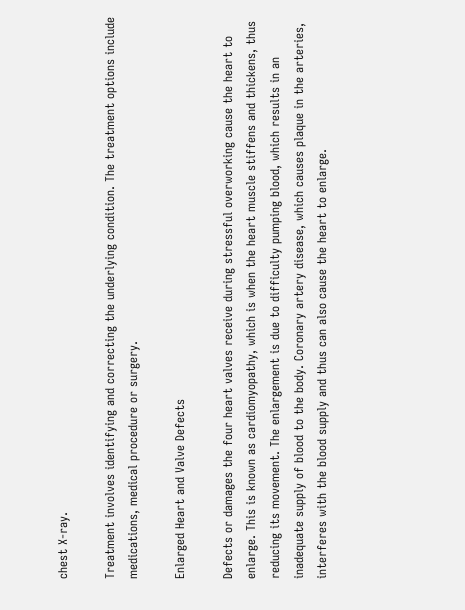chest X-ray.

Treatment involves identifying and correcting the underlying condition. The treatment options include medications, medical procedure or surgery.

Enlarged Heart and Valve Defects

Defects or damages the four heart valves receive during stressful overworking cause the heart to enlarge. This is known as cardiomyopathy, which is when the heart muscle stiffens and thickens, thus reducing its movement. The enlargement is due to difficulty pumping blood, which results in an inadequate supply of blood to the body. Coronary artery disease, which causes plaque in the arteries, interferes with the blood supply and thus can also cause the heart to enlarge.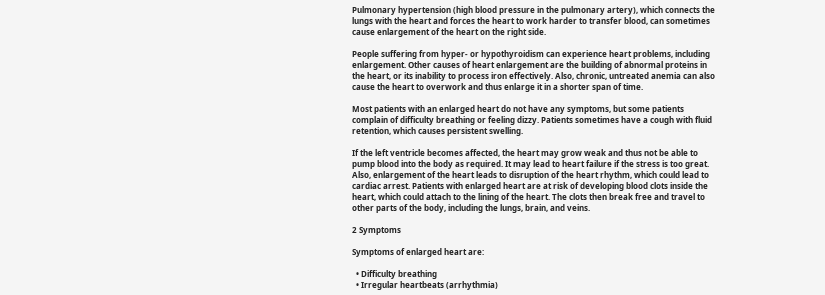Pulmonary hypertension (high blood pressure in the pulmonary artery), which connects the lungs with the heart and forces the heart to work harder to transfer blood, can sometimes cause enlargement of the heart on the right side.

People suffering from hyper- or hypothyroidism can experience heart problems, including enlargement. Other causes of heart enlargement are the building of abnormal proteins in the heart, or its inability to process iron effectively. Also, chronic, untreated anemia can also cause the heart to overwork and thus enlarge it in a shorter span of time.

Most patients with an enlarged heart do not have any symptoms, but some patients complain of difficulty breathing or feeling dizzy. Patients sometimes have a cough with fluid retention, which causes persistent swelling.

If the left ventricle becomes affected, the heart may grow weak and thus not be able to pump blood into the body as required. It may lead to heart failure if the stress is too great. Also, enlargement of the heart leads to disruption of the heart rhythm, which could lead to cardiac arrest. Patients with enlarged heart are at risk of developing blood clots inside the heart, which could attach to the lining of the heart. The clots then break free and travel to other parts of the body, including the lungs, brain, and veins.

2 Symptoms

Symptoms of enlarged heart are:

  • Difficulty breathing
  • Irregular heartbeats (arrhythmia)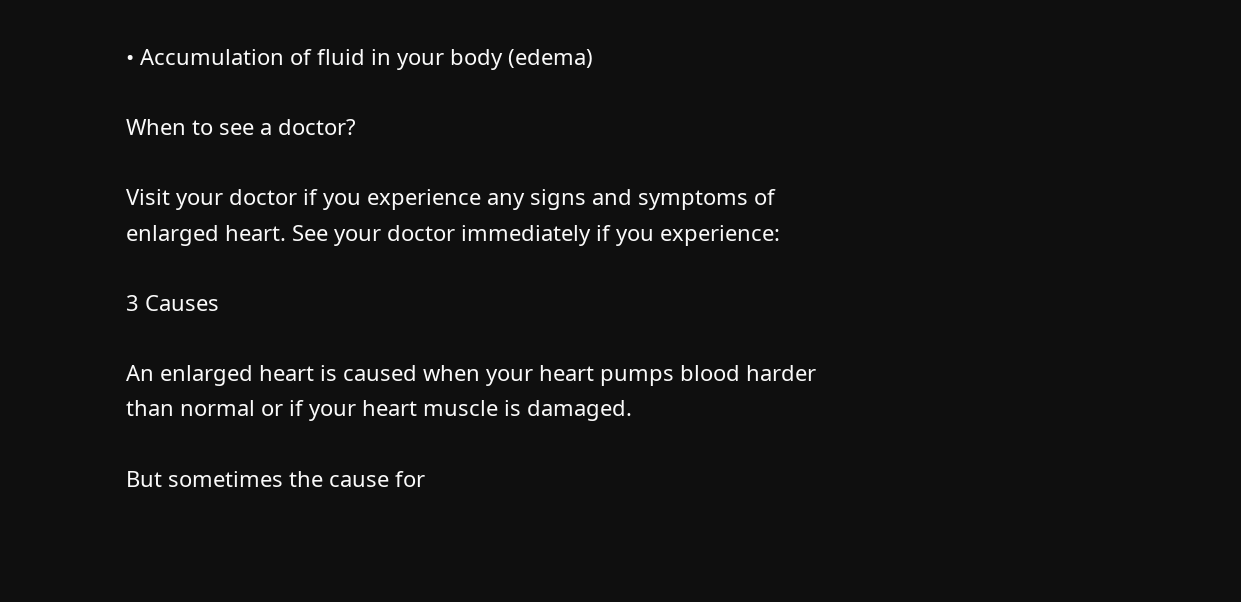• Accumulation of fluid in your body (edema)

When to see a doctor?

Visit your doctor if you experience any signs and symptoms of enlarged heart. See your doctor immediately if you experience:

3 Causes

An enlarged heart is caused when your heart pumps blood harder than normal or if your heart muscle is damaged.

But sometimes the cause for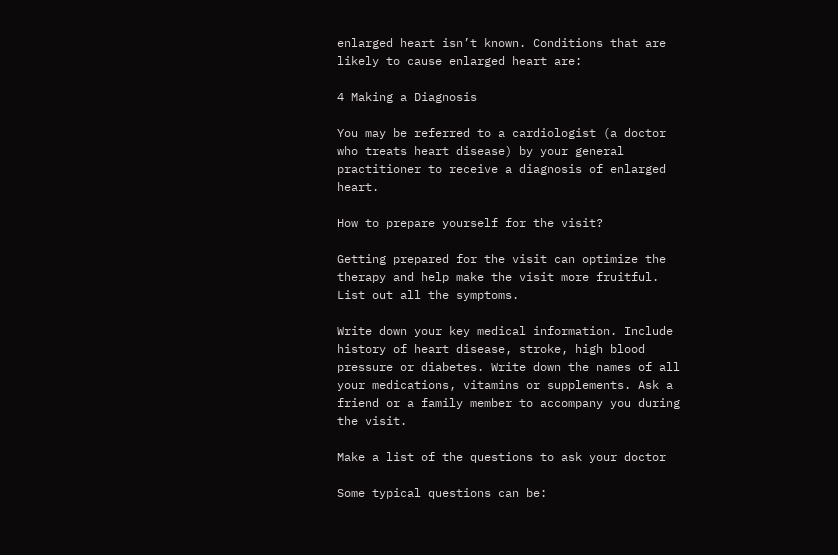enlarged heart isn’t known. Conditions that are likely to cause enlarged heart are:

4 Making a Diagnosis

You may be referred to a cardiologist (a doctor who treats heart disease) by your general practitioner to receive a diagnosis of enlarged heart.

How to prepare yourself for the visit?

Getting prepared for the visit can optimize the therapy and help make the visit more fruitful. List out all the symptoms.

Write down your key medical information. Include history of heart disease, stroke, high blood pressure or diabetes. Write down the names of all your medications, vitamins or supplements. Ask a friend or a family member to accompany you during the visit.

Make a list of the questions to ask your doctor

Some typical questions can be: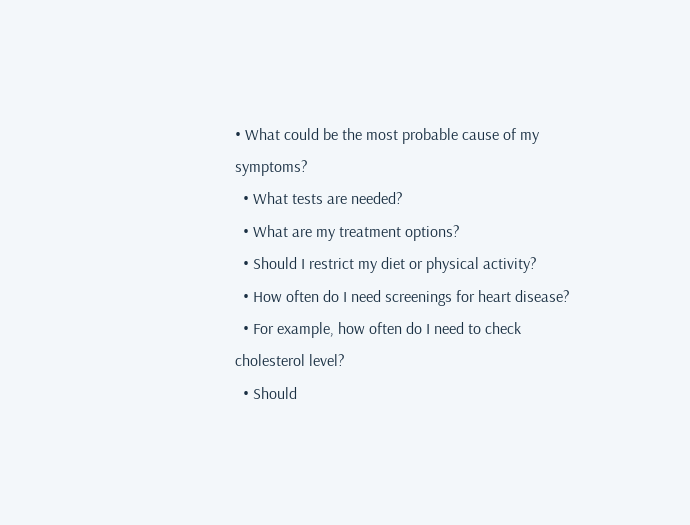• What could be the most probable cause of my symptoms?
  • What tests are needed?
  • What are my treatment options?
  • Should I restrict my diet or physical activity?
  • How often do I need screenings for heart disease?
  • For example, how often do I need to check cholesterol level?
  • Should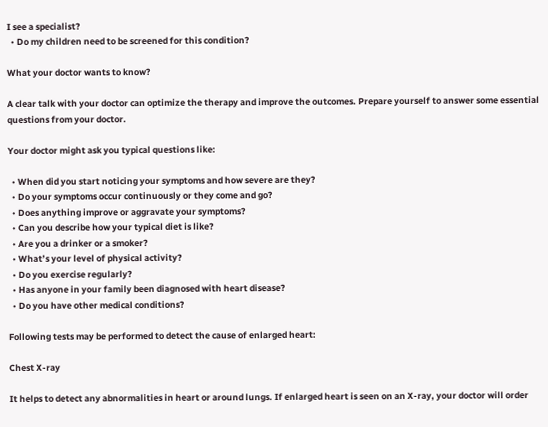I see a specialist?
  • Do my children need to be screened for this condition?

What your doctor wants to know?

A clear talk with your doctor can optimize the therapy and improve the outcomes. Prepare yourself to answer some essential questions from your doctor.

Your doctor might ask you typical questions like:

  • When did you start noticing your symptoms and how severe are they?
  • Do your symptoms occur continuously or they come and go?
  • Does anything improve or aggravate your symptoms?
  • Can you describe how your typical diet is like?
  • Are you a drinker or a smoker?
  • What’s your level of physical activity?
  • Do you exercise regularly?
  • Has anyone in your family been diagnosed with heart disease?
  • Do you have other medical conditions?

Following tests may be performed to detect the cause of enlarged heart:

Chest X-ray

It helps to detect any abnormalities in heart or around lungs. If enlarged heart is seen on an X-ray, your doctor will order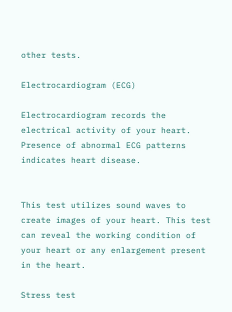other tests.

Electrocardiogram (ECG)

Electrocardiogram records the electrical activity of your heart. Presence of abnormal ECG patterns indicates heart disease.


This test utilizes sound waves to create images of your heart. This test can reveal the working condition of your heart or any enlargement present in the heart.

Stress test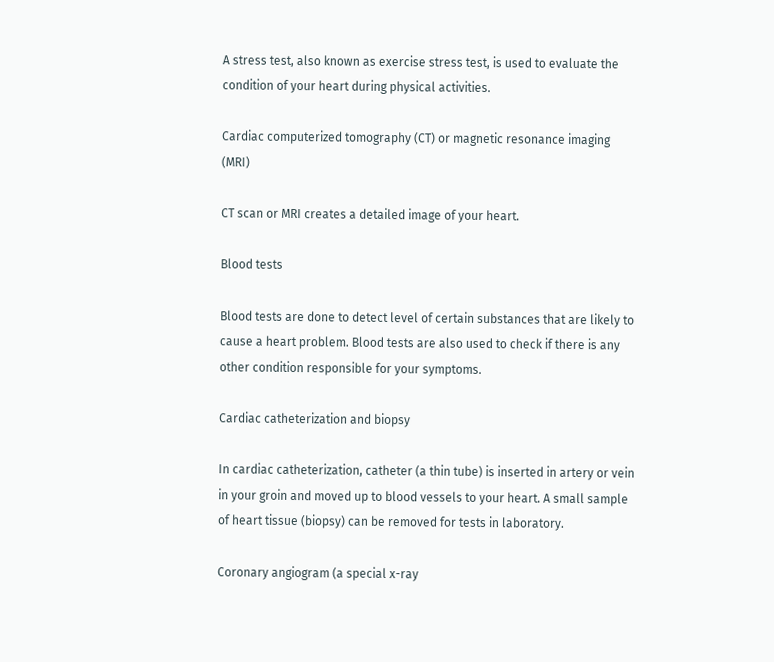A stress test, also known as exercise stress test, is used to evaluate the condition of your heart during physical activities.

Cardiac computerized tomography (CT) or magnetic resonance imaging (MRI)

CT scan or MRI creates a detailed image of your heart.

Blood tests

Blood tests are done to detect level of certain substances that are likely to cause a heart problem. Blood tests are also used to check if there is any other condition responsible for your symptoms.

Cardiac catheterization and biopsy

In cardiac catheterization, catheter (a thin tube) is inserted in artery or vein in your groin and moved up to blood vessels to your heart. A small sample of heart tissue (biopsy) can be removed for tests in laboratory.

Coronary angiogram (a special x-ray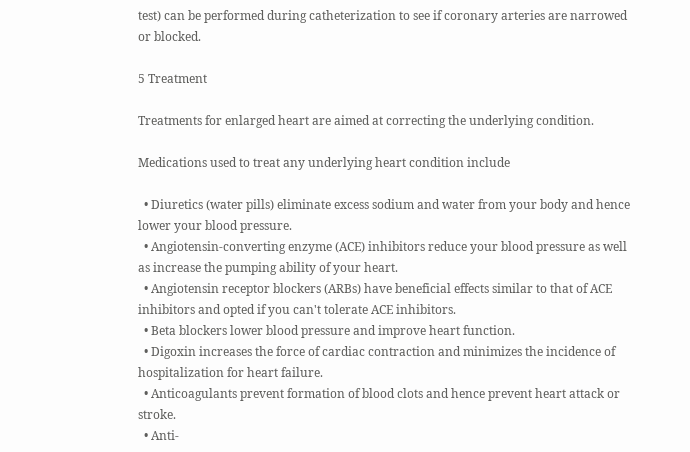test) can be performed during catheterization to see if coronary arteries are narrowed or blocked.

5 Treatment

Treatments for enlarged heart are aimed at correcting the underlying condition.

Medications used to treat any underlying heart condition include

  • Diuretics (water pills) eliminate excess sodium and water from your body and hence lower your blood pressure.
  • Angiotensin-converting enzyme (ACE) inhibitors reduce your blood pressure as well as increase the pumping ability of your heart.
  • Angiotensin receptor blockers (ARBs) have beneficial effects similar to that of ACE inhibitors and opted if you can't tolerate ACE inhibitors.
  • Beta blockers lower blood pressure and improve heart function.
  • Digoxin increases the force of cardiac contraction and minimizes the incidence of hospitalization for heart failure.
  • Anticoagulants prevent formation of blood clots and hence prevent heart attack or stroke.
  • Anti-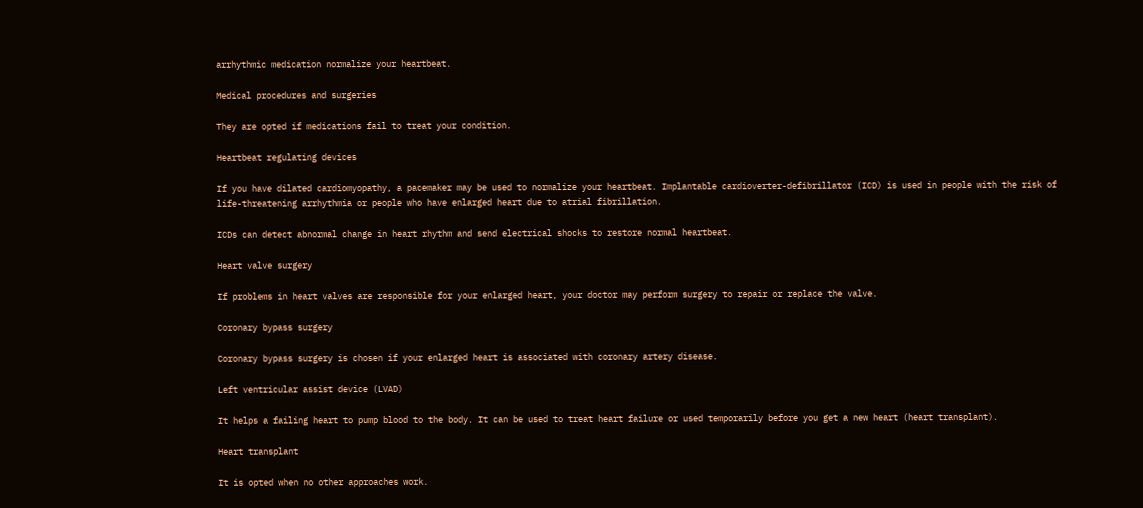arrhythmic medication normalize your heartbeat.

Medical procedures and surgeries

They are opted if medications fail to treat your condition.

Heartbeat regulating devices

If you have dilated cardiomyopathy, a pacemaker may be used to normalize your heartbeat. Implantable cardioverter-defibrillator (ICD) is used in people with the risk of life-threatening arrhythmia or people who have enlarged heart due to atrial fibrillation.

ICDs can detect abnormal change in heart rhythm and send electrical shocks to restore normal heartbeat.

Heart valve surgery

If problems in heart valves are responsible for your enlarged heart, your doctor may perform surgery to repair or replace the valve.

Coronary bypass surgery

Coronary bypass surgery is chosen if your enlarged heart is associated with coronary artery disease.

Left ventricular assist device (LVAD)

It helps a failing heart to pump blood to the body. It can be used to treat heart failure or used temporarily before you get a new heart (heart transplant).

Heart transplant

It is opted when no other approaches work.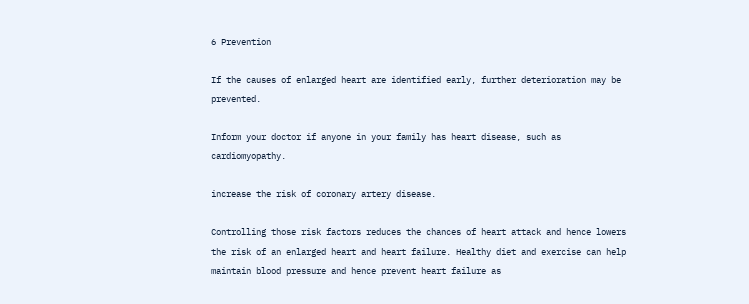6 Prevention

If the causes of enlarged heart are identified early, further deterioration may be prevented.

Inform your doctor if anyone in your family has heart disease, such as cardiomyopathy.

increase the risk of coronary artery disease.

Controlling those risk factors reduces the chances of heart attack and hence lowers the risk of an enlarged heart and heart failure. Healthy diet and exercise can help maintain blood pressure and hence prevent heart failure as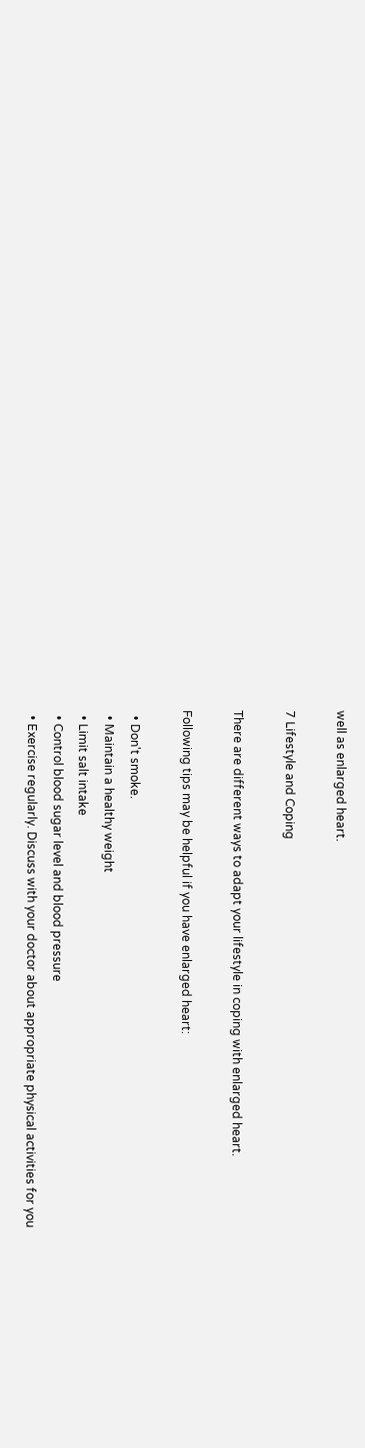well as enlarged heart.

7 Lifestyle and Coping

There are different ways to adapt your lifestyle in coping with enlarged heart.

Following tips may be helpful if you have enlarged heart:

  • Don't smoke.
  • Maintain a healthy weight
  • Limit salt intake
  • Control blood sugar level and blood pressure
  • Exercise regularly. Discuss with your doctor about appropriate physical activities for you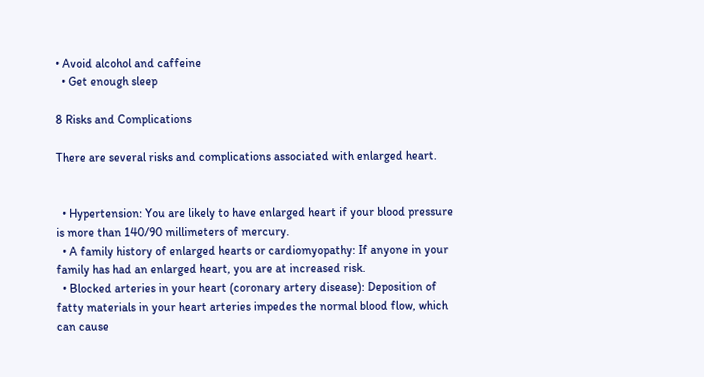• Avoid alcohol and caffeine
  • Get enough sleep

8 Risks and Complications

There are several risks and complications associated with enlarged heart.


  • Hypertension: You are likely to have enlarged heart if your blood pressure is more than 140/90 millimeters of mercury.
  • A family history of enlarged hearts or cardiomyopathy: If anyone in your family has had an enlarged heart, you are at increased risk.
  • Blocked arteries in your heart (coronary artery disease): Deposition of fatty materials in your heart arteries impedes the normal blood flow, which can cause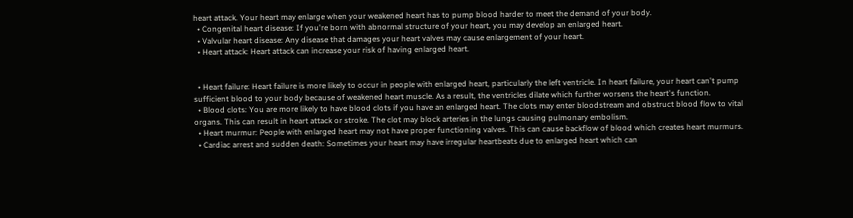heart attack. Your heart may enlarge when your weakened heart has to pump blood harder to meet the demand of your body.
  • Congenital heart disease: If you're born with abnormal structure of your heart, you may develop an enlarged heart.
  • Valvular heart disease: Any disease that damages your heart valves may cause enlargement of your heart.
  • Heart attack: Heart attack can increase your risk of having enlarged heart.


  • Heart failure: Heart failure is more likely to occur in people with enlarged heart, particularly the left ventricle. In heart failure, your heart can't pump sufficient blood to your body because of weakened heart muscle. As a result, the ventricles dilate which further worsens the heart's function.
  • Blood clots: You are more likely to have blood clots if you have an enlarged heart. The clots may enter bloodstream and obstruct blood flow to vital organs. This can result in heart attack or stroke. The clot may block arteries in the lungs causing pulmonary embolism.
  • Heart murmur: People with enlarged heart may not have proper functioning valves. This can cause backflow of blood which creates heart murmurs.
  • Cardiac arrest and sudden death: Sometimes your heart may have irregular heartbeats due to enlarged heart which can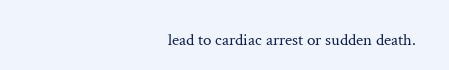lead to cardiac arrest or sudden death.